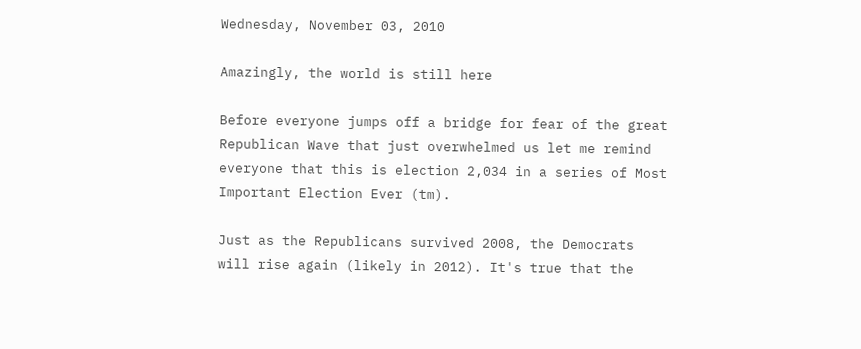Wednesday, November 03, 2010

Amazingly, the world is still here

Before everyone jumps off a bridge for fear of the great Republican Wave that just overwhelmed us let me remind everyone that this is election 2,034 in a series of Most Important Election Ever (tm).

Just as the Republicans survived 2008, the Democrats will rise again (likely in 2012). It's true that the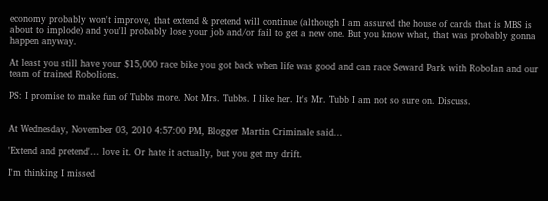economy probably won't improve, that extend & pretend will continue (although I am assured the house of cards that is MBS is about to implode) and you'll probably lose your job and/or fail to get a new one. But you know what, that was probably gonna happen anyway.

At least you still have your $15,000 race bike you got back when life was good and can race Seward Park with RoboIan and our team of trained Robolions.

PS: I promise to make fun of Tubbs more. Not Mrs. Tubbs. I like her. It's Mr. Tubb I am not so sure on. Discuss.


At Wednesday, November 03, 2010 4:57:00 PM, Blogger Martin Criminale said...

'Extend and pretend'... love it. Or hate it actually, but you get my drift.

I'm thinking I missed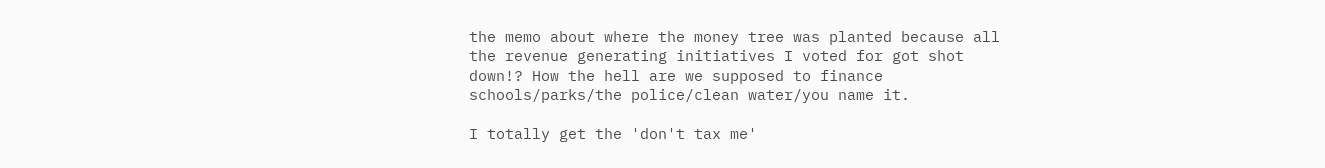the memo about where the money tree was planted because all the revenue generating initiatives I voted for got shot down!? How the hell are we supposed to finance schools/parks/the police/clean water/you name it.

I totally get the 'don't tax me'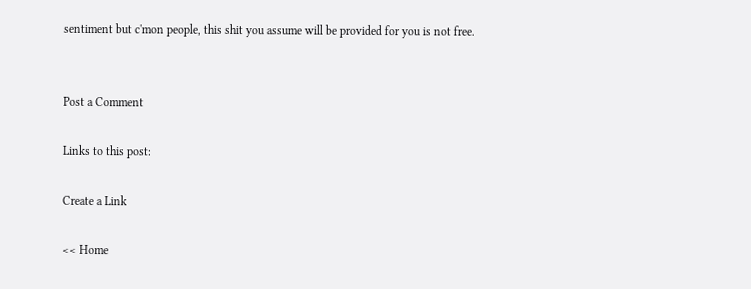sentiment but c'mon people, this shit you assume will be provided for you is not free.


Post a Comment

Links to this post:

Create a Link

<< Home